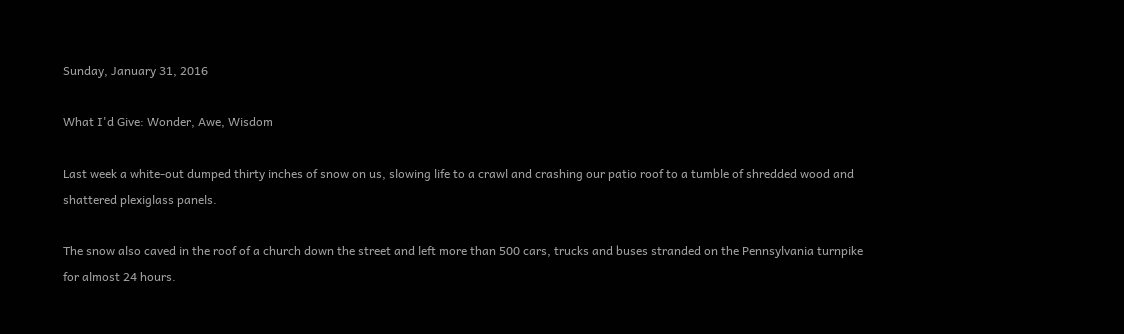Sunday, January 31, 2016

What I'd Give: Wonder, Awe, Wisdom

Last week a white-out dumped thirty inches of snow on us, slowing life to a crawl and crashing our patio roof to a tumble of shredded wood and shattered plexiglass panels.

The snow also caved in the roof of a church down the street and left more than 500 cars, trucks and buses stranded on the Pennsylvania turnpike for almost 24 hours.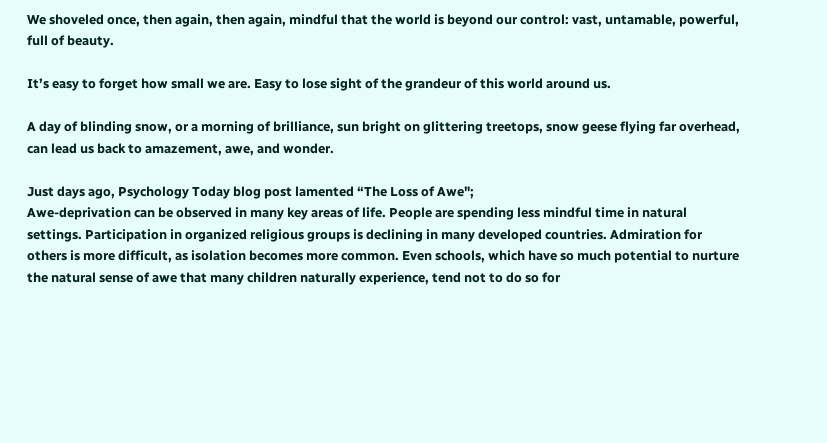We shoveled once, then again, then again, mindful that the world is beyond our control: vast, untamable, powerful, full of beauty.

It’s easy to forget how small we are. Easy to lose sight of the grandeur of this world around us.

A day of blinding snow, or a morning of brilliance, sun bright on glittering treetops, snow geese flying far overhead, can lead us back to amazement, awe, and wonder.

Just days ago, Psychology Today blog post lamented “The Loss of Awe";
Awe-deprivation can be observed in many key areas of life. People are spending less mindful time in natural settings. Participation in organized religious groups is declining in many developed countries. Admiration for others is more difficult, as isolation becomes more common. Even schools, which have so much potential to nurture the natural sense of awe that many children naturally experience, tend not to do so for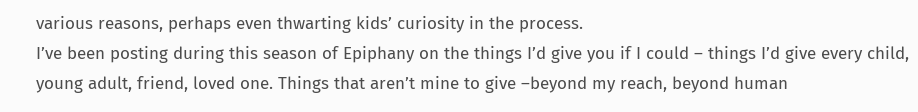various reasons, perhaps even thwarting kids’ curiosity in the process.
I’ve been posting during this season of Epiphany on the things I’d give you if I could – things I’d give every child, young adult, friend, loved one. Things that aren’t mine to give –beyond my reach, beyond human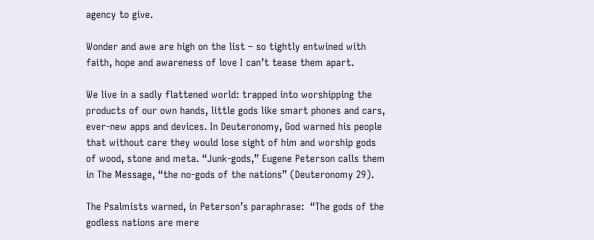agency to give.

Wonder and awe are high on the list – so tightly entwined with faith, hope and awareness of love I can’t tease them apart.

We live in a sadly flattened world: trapped into worshipping the products of our own hands, little gods like smart phones and cars, ever-new apps and devices. In Deuteronomy, God warned his people that without care they would lose sight of him and worship gods of wood, stone and meta. “Junk-gods,” Eugene Peterson calls them in The Message, “the no-gods of the nations” (Deuteronomy 29).

The Psalmists warned, in Peterson’s paraphrase:  “The gods of the godless nations are mere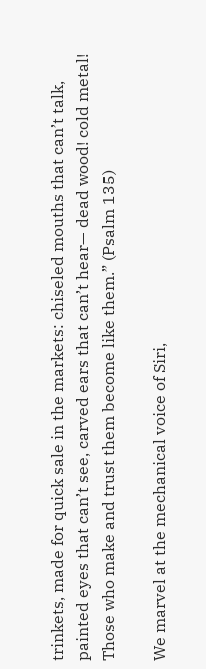trinkets, made for quick sale in the markets: chiseled mouths that can’t talk, painted eyes that can’t see, carved ears that can’t hear— dead wood! cold metal! Those who make and trust them become like them.” (Psalm 135)

We marvel at the mechanical voice of Siri,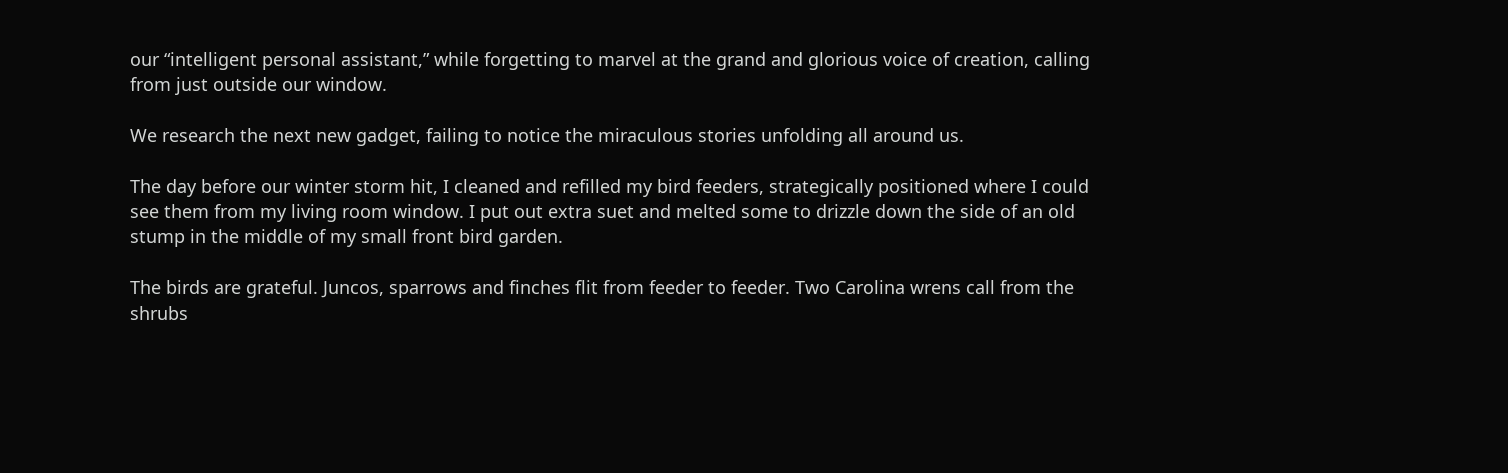our “intelligent personal assistant,” while forgetting to marvel at the grand and glorious voice of creation, calling from just outside our window.

We research the next new gadget, failing to notice the miraculous stories unfolding all around us.

The day before our winter storm hit, I cleaned and refilled my bird feeders, strategically positioned where I could see them from my living room window. I put out extra suet and melted some to drizzle down the side of an old stump in the middle of my small front bird garden.

The birds are grateful. Juncos, sparrows and finches flit from feeder to feeder. Two Carolina wrens call from the shrubs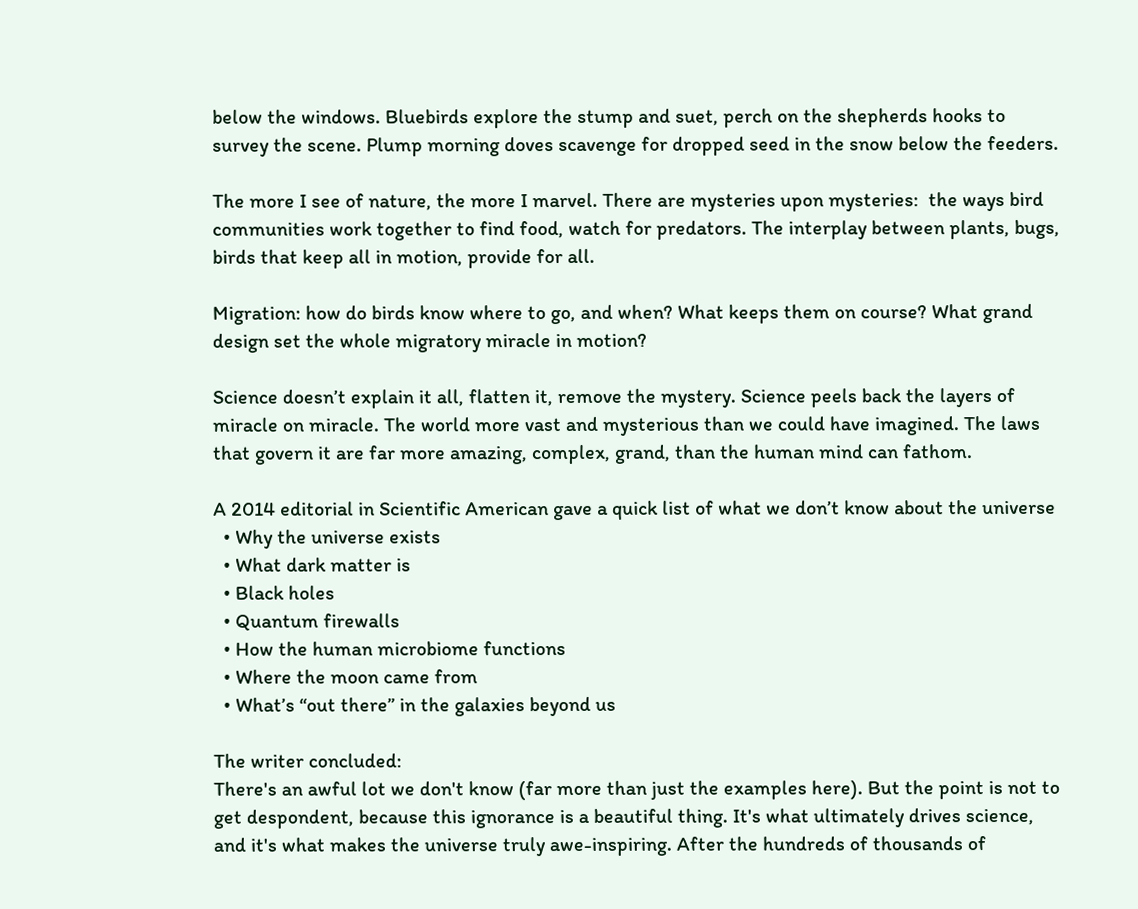below the windows. Bluebirds explore the stump and suet, perch on the shepherds hooks to survey the scene. Plump morning doves scavenge for dropped seed in the snow below the feeders.

The more I see of nature, the more I marvel. There are mysteries upon mysteries:  the ways bird communities work together to find food, watch for predators. The interplay between plants, bugs, birds that keep all in motion, provide for all.

Migration: how do birds know where to go, and when? What keeps them on course? What grand design set the whole migratory miracle in motion?

Science doesn’t explain it all, flatten it, remove the mystery. Science peels back the layers of miracle on miracle. The world more vast and mysterious than we could have imagined. The laws that govern it are far more amazing, complex, grand, than the human mind can fathom.

A 2014 editorial in Scientific American gave a quick list of what we don’t know about the universe
  • Why the universe exists
  • What dark matter is
  • Black holes
  • Quantum firewalls
  • How the human microbiome functions
  • Where the moon came from
  • What’s “out there” in the galaxies beyond us

The writer concluded:
There's an awful lot we don't know (far more than just the examples here). But the point is not to get despondent, because this ignorance is a beautiful thing. It's what ultimately drives science, and it's what makes the universe truly awe-inspiring. After the hundreds of thousands of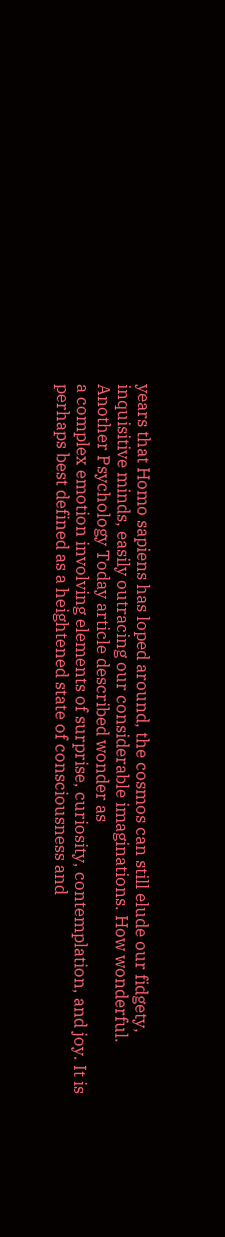years that Homo sapiens has loped around, the cosmos can still elude our fidgety, inquisitive minds, easily outracing our considerable imaginations. How wonderful.
Another Psychology Today article described wonder as
a complex emotion involving elements of surprise, curiosity, contemplation, and joy. It is perhaps best defined as a heightened state of consciousness and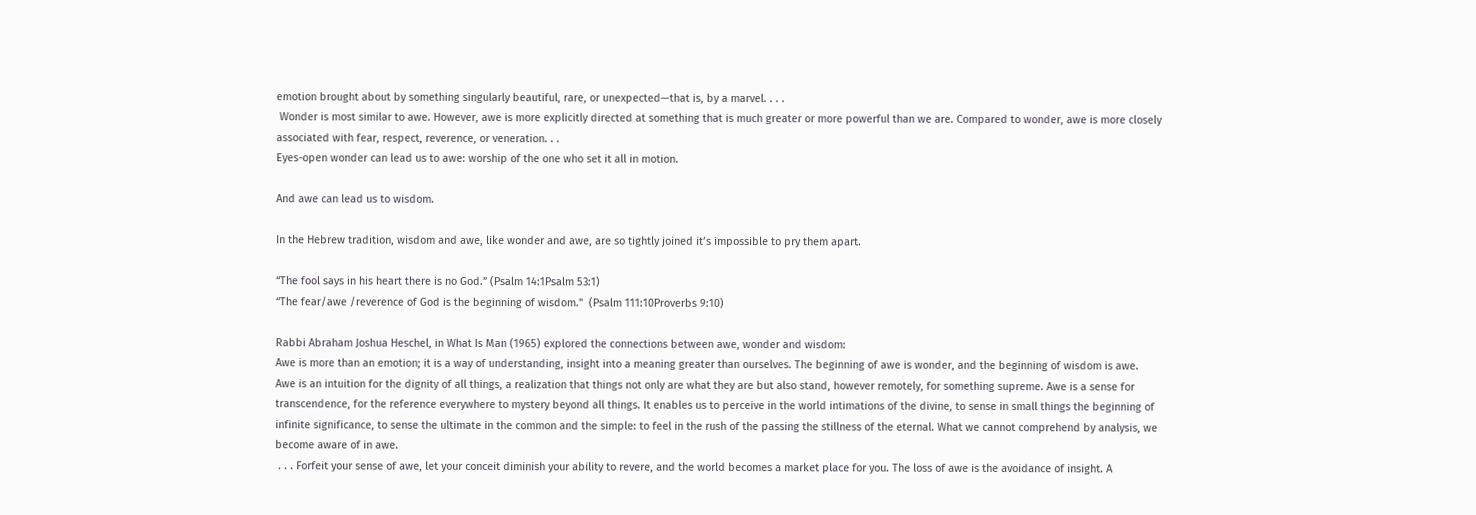emotion brought about by something singularly beautiful, rare, or unexpected—that is, by a marvel. . . .
 Wonder is most similar to awe. However, awe is more explicitly directed at something that is much greater or more powerful than we are. Compared to wonder, awe is more closely associated with fear, respect, reverence, or veneration. . .
Eyes-open wonder can lead us to awe: worship of the one who set it all in motion.

And awe can lead us to wisdom.

In the Hebrew tradition, wisdom and awe, like wonder and awe, are so tightly joined it’s impossible to pry them apart.

“The fool says in his heart there is no God.” (Psalm 14:1Psalm 53:1)
“The fear/awe /reverence of God is the beginning of wisdom."  (Psalm 111:10Proverbs 9:10)

Rabbi Abraham Joshua Heschel, in What Is Man (1965) explored the connections between awe, wonder and wisdom:
Awe is more than an emotion; it is a way of understanding, insight into a meaning greater than ourselves. The beginning of awe is wonder, and the beginning of wisdom is awe.
Awe is an intuition for the dignity of all things, a realization that things not only are what they are but also stand, however remotely, for something supreme. Awe is a sense for transcendence, for the reference everywhere to mystery beyond all things. It enables us to perceive in the world intimations of the divine, to sense in small things the beginning of infinite significance, to sense the ultimate in the common and the simple: to feel in the rush of the passing the stillness of the eternal. What we cannot comprehend by analysis, we become aware of in awe.
 . . . Forfeit your sense of awe, let your conceit diminish your ability to revere, and the world becomes a market place for you. The loss of awe is the avoidance of insight. A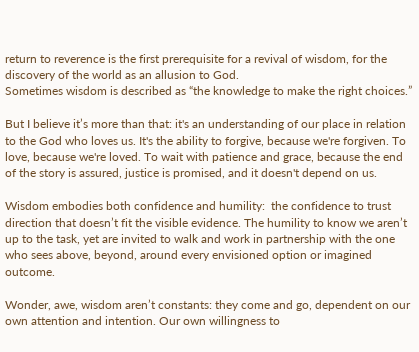return to reverence is the first prerequisite for a revival of wisdom, for the discovery of the world as an allusion to God.
Sometimes wisdom is described as “the knowledge to make the right choices.”

But I believe it’s more than that: it's an understanding of our place in relation to the God who loves us. It's the ability to forgive, because we're forgiven. To love, because we're loved. To wait with patience and grace, because the end of the story is assured, justice is promised, and it doesn't depend on us.

Wisdom embodies both confidence and humility:  the confidence to trust direction that doesn’t fit the visible evidence. The humility to know we aren’t up to the task, yet are invited to walk and work in partnership with the one who sees above, beyond, around every envisioned option or imagined outcome.

Wonder, awe, wisdom aren’t constants: they come and go, dependent on our own attention and intention. Our own willingness to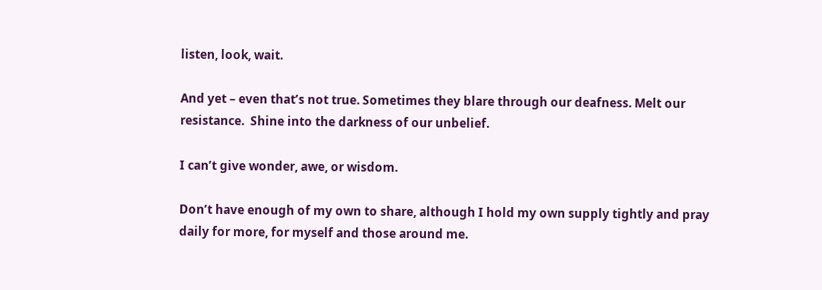listen, look, wait.

And yet – even that’s not true. Sometimes they blare through our deafness. Melt our resistance.  Shine into the darkness of our unbelief.

I can’t give wonder, awe, or wisdom.

Don’t have enough of my own to share, although I hold my own supply tightly and pray daily for more, for myself and those around me.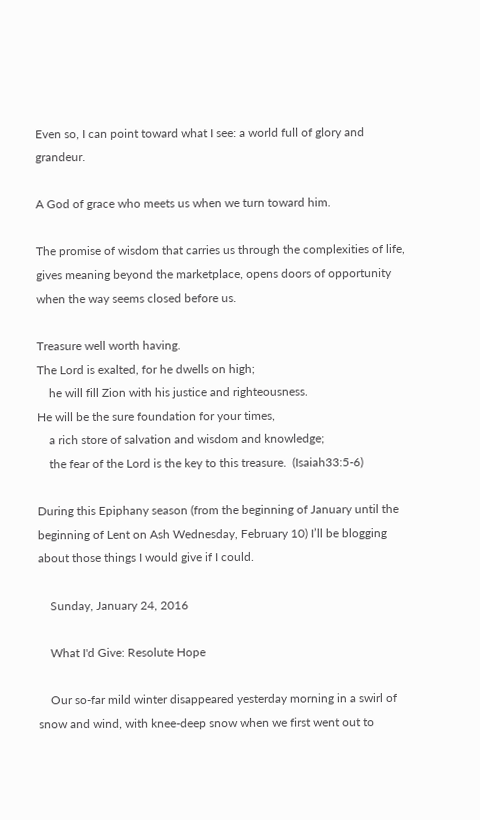Even so, I can point toward what I see: a world full of glory and grandeur.

A God of grace who meets us when we turn toward him.

The promise of wisdom that carries us through the complexities of life, gives meaning beyond the marketplace, opens doors of opportunity when the way seems closed before us.

Treasure well worth having.
The Lord is exalted, for he dwells on high;
    he will fill Zion with his justice and righteousness.
He will be the sure foundation for your times,
    a rich store of salvation and wisdom and knowledge;
    the fear of the Lord is the key to this treasure.  (Isaiah33:5-6)

During this Epiphany season (from the beginning of January until the beginning of Lent on Ash Wednesday, February 10) I’ll be blogging about those things I would give if I could.

    Sunday, January 24, 2016

    What I'd Give: Resolute Hope

    Our so-far mild winter disappeared yesterday morning in a swirl of snow and wind, with knee-deep snow when we first went out to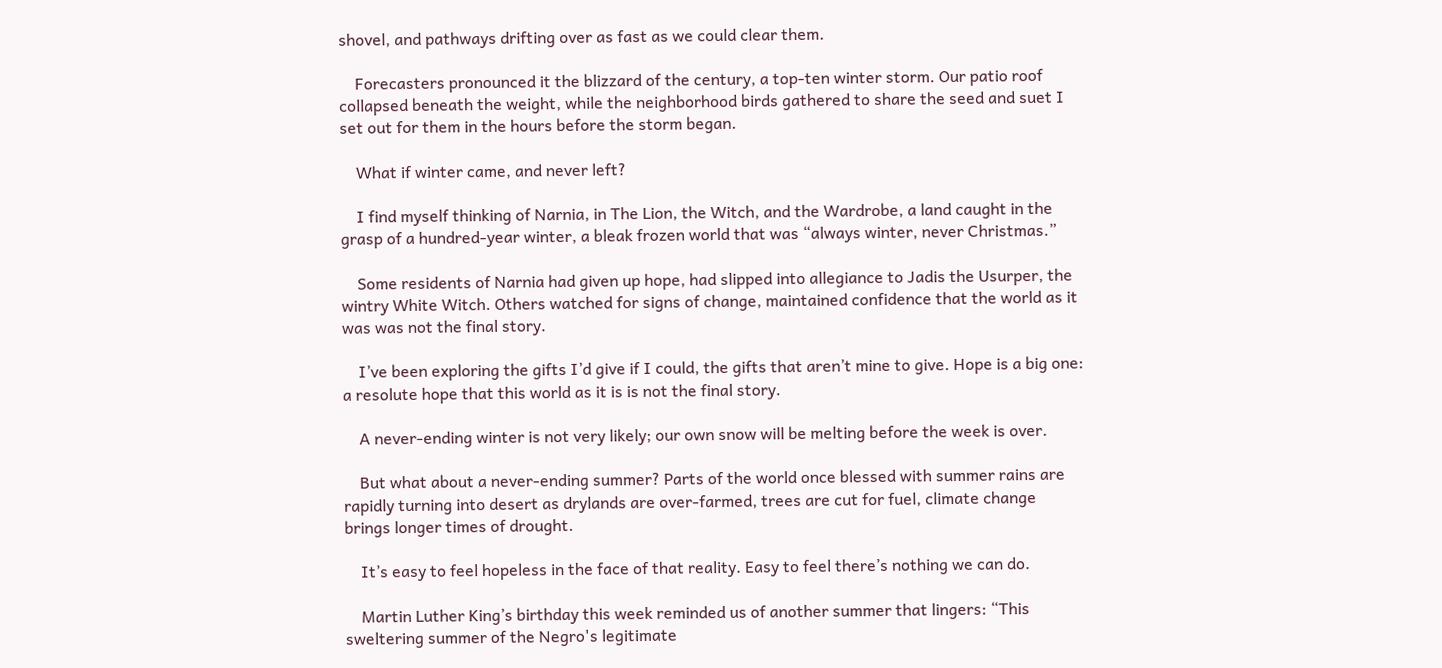shovel, and pathways drifting over as fast as we could clear them.

    Forecasters pronounced it the blizzard of the century, a top-ten winter storm. Our patio roof collapsed beneath the weight, while the neighborhood birds gathered to share the seed and suet I set out for them in the hours before the storm began.

    What if winter came, and never left?

    I find myself thinking of Narnia, in The Lion, the Witch, and the Wardrobe, a land caught in the grasp of a hundred-year winter, a bleak frozen world that was “always winter, never Christmas.”

    Some residents of Narnia had given up hope, had slipped into allegiance to Jadis the Usurper, the wintry White Witch. Others watched for signs of change, maintained confidence that the world as it was was not the final story.

    I’ve been exploring the gifts I’d give if I could, the gifts that aren’t mine to give. Hope is a big one: a resolute hope that this world as it is is not the final story.

    A never-ending winter is not very likely; our own snow will be melting before the week is over.

    But what about a never-ending summer? Parts of the world once blessed with summer rains are rapidly turning into desert as drylands are over-farmed, trees are cut for fuel, climate change brings longer times of drought.

    It’s easy to feel hopeless in the face of that reality. Easy to feel there’s nothing we can do.

    Martin Luther King’s birthday this week reminded us of another summer that lingers: “This sweltering summer of the Negro's legitimate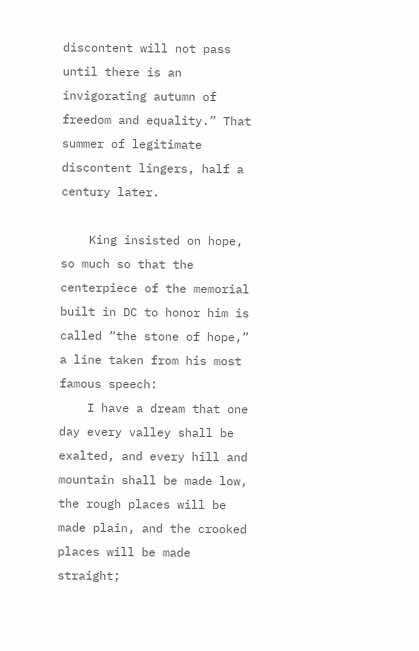discontent will not pass until there is an invigorating autumn of freedom and equality.” That summer of legitimate discontent lingers, half a century later.

    King insisted on hope, so much so that the centerpiece of the memorial built in DC to honor him is called “the stone of hope,” a line taken from his most famous speech:
    I have a dream that one day every valley shall be exalted, and every hill and mountain shall be made low, the rough places will be made plain, and the crooked places will be made straight;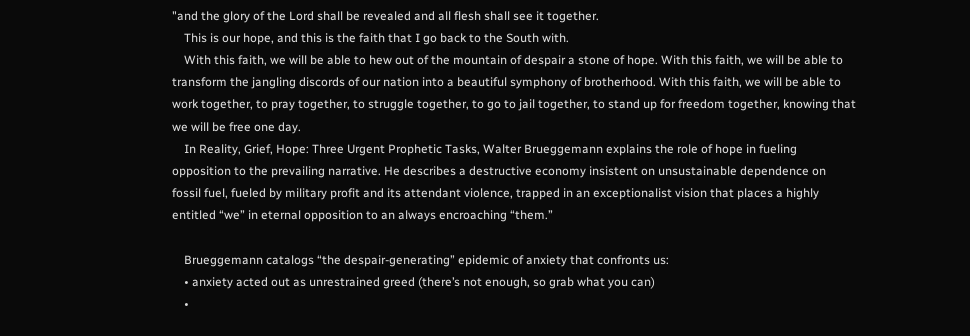"and the glory of the Lord shall be revealed and all flesh shall see it together.
    This is our hope, and this is the faith that I go back to the South with.
    With this faith, we will be able to hew out of the mountain of despair a stone of hope. With this faith, we will be able to transform the jangling discords of our nation into a beautiful symphony of brotherhood. With this faith, we will be able to work together, to pray together, to struggle together, to go to jail together, to stand up for freedom together, knowing that we will be free one day.
    In Reality, Grief, Hope: Three Urgent Prophetic Tasks, Walter Brueggemann explains the role of hope in fueling opposition to the prevailing narrative. He describes a destructive economy insistent on unsustainable dependence on fossil fuel, fueled by military profit and its attendant violence, trapped in an exceptionalist vision that places a highly entitled “we” in eternal opposition to an always encroaching “them.”

    Brueggemann catalogs “the despair-generating” epidemic of anxiety that confronts us:
    • anxiety acted out as unrestrained greed (there’s not enough, so grab what you can)
    •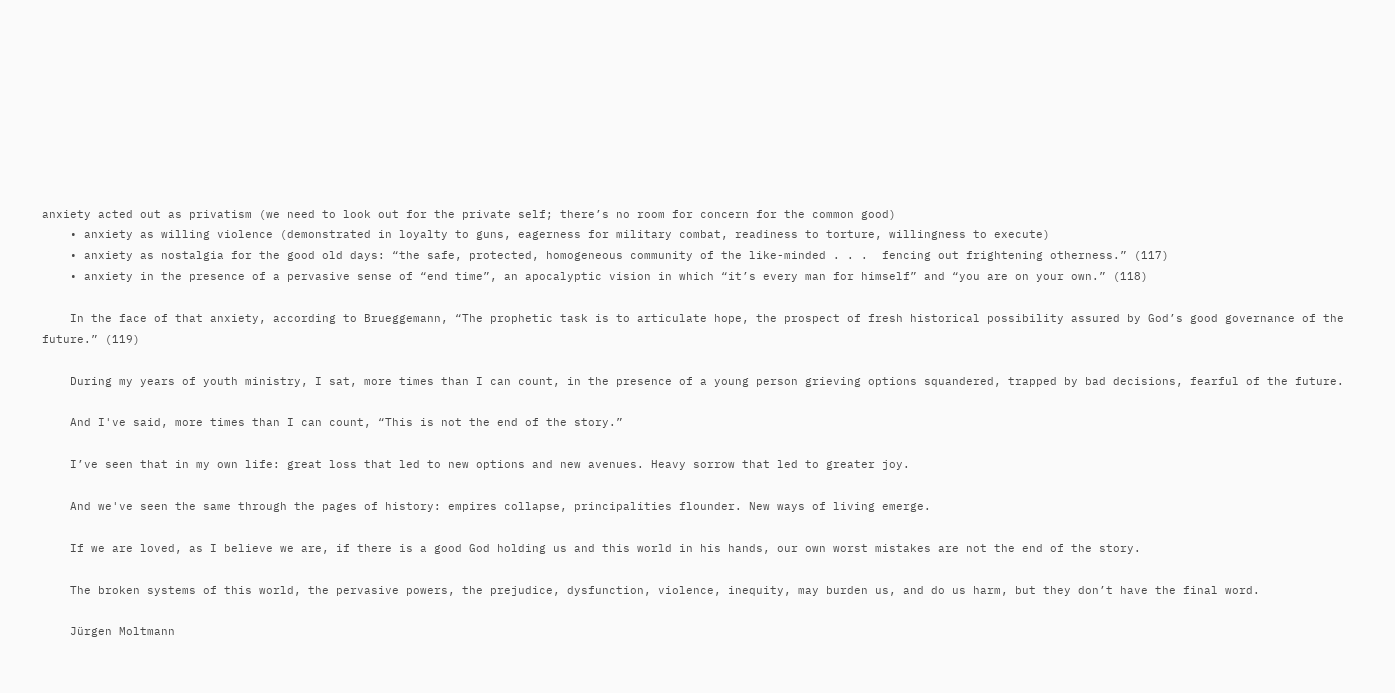anxiety acted out as privatism (we need to look out for the private self; there’s no room for concern for the common good)
    • anxiety as willing violence (demonstrated in loyalty to guns, eagerness for military combat, readiness to torture, willingness to execute)
    • anxiety as nostalgia for the good old days: “the safe, protected, homogeneous community of the like-minded . . .  fencing out frightening otherness.” (117)
    • anxiety in the presence of a pervasive sense of “end time”, an apocalyptic vision in which “it’s every man for himself” and “you are on your own.” (118)

    In the face of that anxiety, according to Brueggemann, “The prophetic task is to articulate hope, the prospect of fresh historical possibility assured by God’s good governance of the future.” (119)

    During my years of youth ministry, I sat, more times than I can count, in the presence of a young person grieving options squandered, trapped by bad decisions, fearful of the future.

    And I've said, more times than I can count, “This is not the end of the story.”

    I’ve seen that in my own life: great loss that led to new options and new avenues. Heavy sorrow that led to greater joy.

    And we've seen the same through the pages of history: empires collapse, principalities flounder. New ways of living emerge.

    If we are loved, as I believe we are, if there is a good God holding us and this world in his hands, our own worst mistakes are not the end of the story.

    The broken systems of this world, the pervasive powers, the prejudice, dysfunction, violence, inequity, may burden us, and do us harm, but they don’t have the final word.

    Jürgen Moltmann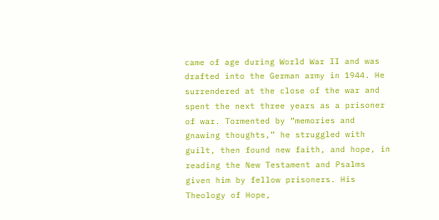came of age during World War II and was drafted into the German army in 1944. He surrendered at the close of the war and spent the next three years as a prisoner of war. Tormented by “memories and gnawing thoughts,” he struggled with guilt, then found new faith, and hope, in reading the New Testament and Psalms given him by fellow prisoners. His Theology of Hope,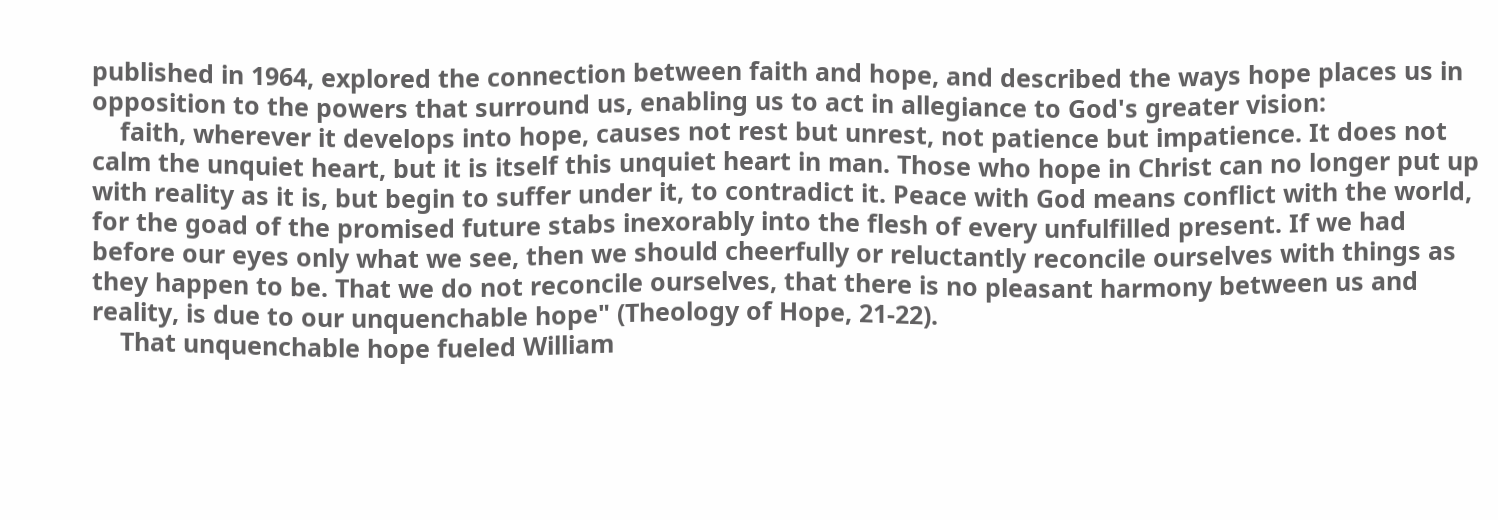published in 1964, explored the connection between faith and hope, and described the ways hope places us in opposition to the powers that surround us, enabling us to act in allegiance to God's greater vision:
    faith, wherever it develops into hope, causes not rest but unrest, not patience but impatience. It does not calm the unquiet heart, but it is itself this unquiet heart in man. Those who hope in Christ can no longer put up with reality as it is, but begin to suffer under it, to contradict it. Peace with God means conflict with the world, for the goad of the promised future stabs inexorably into the flesh of every unfulfilled present. If we had before our eyes only what we see, then we should cheerfully or reluctantly reconcile ourselves with things as they happen to be. That we do not reconcile ourselves, that there is no pleasant harmony between us and reality, is due to our unquenchable hope" (Theology of Hope, 21-22).
    That unquenchable hope fueled William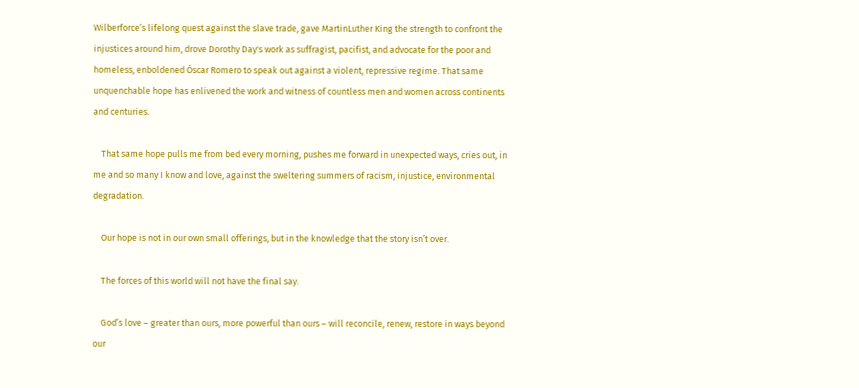Wilberforce’s lifelong quest against the slave trade, gave MartinLuther King the strength to confront the injustices around him, drove Dorothy Day's work as suffragist, pacifist, and advocate for the poor and homeless, enboldened Óscar Romero to speak out against a violent, repressive regime. That same unquenchable hope has enlivened the work and witness of countless men and women across continents and centuries.

    That same hope pulls me from bed every morning, pushes me forward in unexpected ways, cries out, in me and so many I know and love, against the sweltering summers of racism, injustice, environmental degradation.

    Our hope is not in our own small offerings, but in the knowledge that the story isn’t over.

    The forces of this world will not have the final say.

    God’s love – greater than ours, more powerful than ours – will reconcile, renew, restore in ways beyond our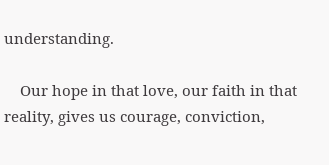understanding.

    Our hope in that love, our faith in that reality, gives us courage, conviction,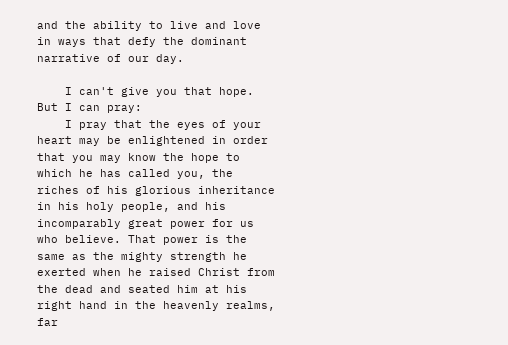and the ability to live and love in ways that defy the dominant narrative of our day.

    I can't give you that hope. But I can pray:
    I pray that the eyes of your heart may be enlightened in order that you may know the hope to which he has called you, the riches of his glorious inheritance in his holy people, and his incomparably great power for us who believe. That power is the same as the mighty strength he exerted when he raised Christ from the dead and seated him at his right hand in the heavenly realms, far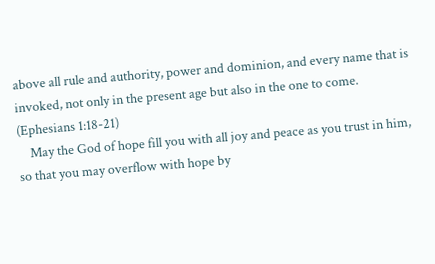above all rule and authority, power and dominion, and every name that is invoked, not only in the present age but also in the one to come. (Ephesians 1:18-21)
    May the God of hope fill you with all joy and peace as you trust in him, so that you may overflow with hope by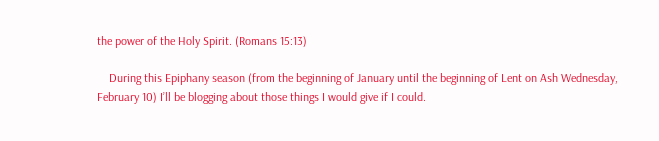the power of the Holy Spirit. (Romans 15:13)

    During this Epiphany season (from the beginning of January until the beginning of Lent on Ash Wednesday, February 10) I’ll be blogging about those things I would give if I could.